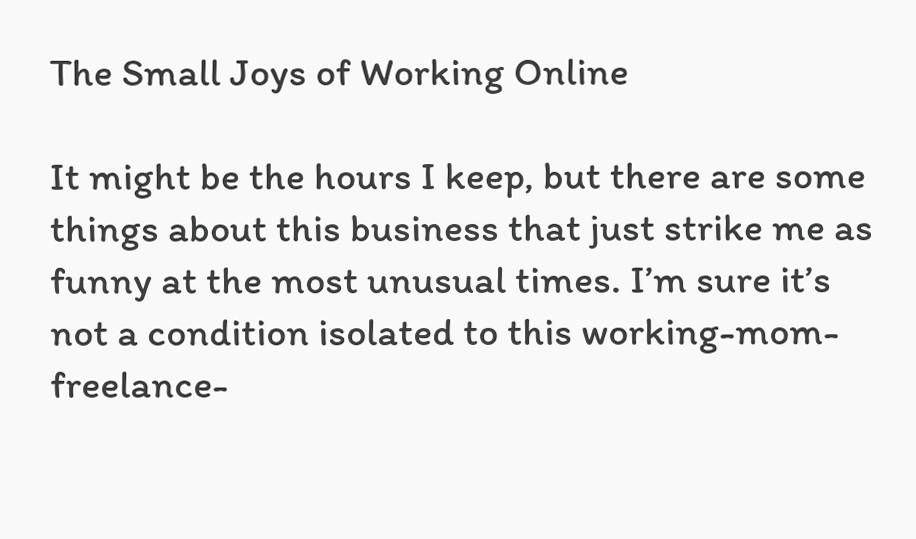The Small Joys of Working Online

It might be the hours I keep, but there are some things about this business that just strike me as funny at the most unusual times. I’m sure it’s not a condition isolated to this working-mom-freelance-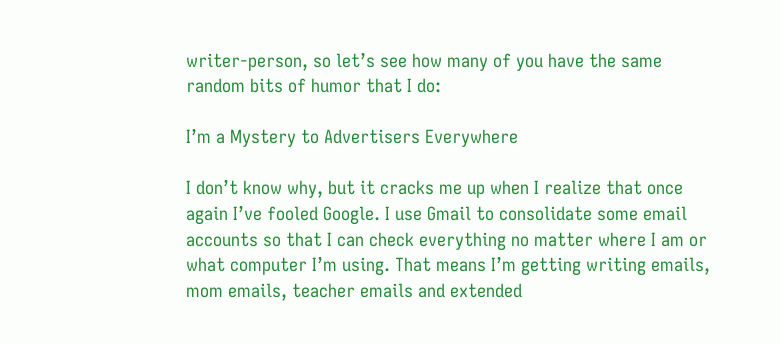writer-person, so let’s see how many of you have the same random bits of humor that I do:

I’m a Mystery to Advertisers Everywhere

I don’t know why, but it cracks me up when I realize that once again I’ve fooled Google. I use Gmail to consolidate some email accounts so that I can check everything no matter where I am or what computer I’m using. That means I’m getting writing emails, mom emails, teacher emails and extended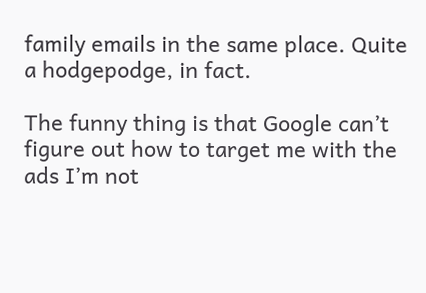family emails in the same place. Quite a hodgepodge, in fact.

The funny thing is that Google can’t figure out how to target me with the ads I’m not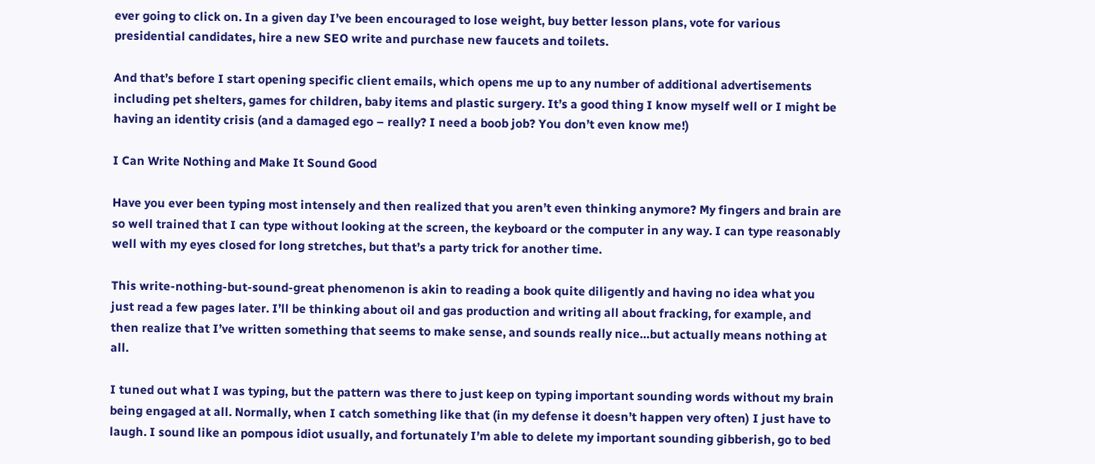ever going to click on. In a given day I’ve been encouraged to lose weight, buy better lesson plans, vote for various presidential candidates, hire a new SEO write and purchase new faucets and toilets.

And that’s before I start opening specific client emails, which opens me up to any number of additional advertisements including pet shelters, games for children, baby items and plastic surgery. It’s a good thing I know myself well or I might be having an identity crisis (and a damaged ego – really? I need a boob job? You don’t even know me!)

I Can Write Nothing and Make It Sound Good

Have you ever been typing most intensely and then realized that you aren’t even thinking anymore? My fingers and brain are so well trained that I can type without looking at the screen, the keyboard or the computer in any way. I can type reasonably well with my eyes closed for long stretches, but that’s a party trick for another time.

This write-nothing-but-sound-great phenomenon is akin to reading a book quite diligently and having no idea what you just read a few pages later. I’ll be thinking about oil and gas production and writing all about fracking, for example, and then realize that I’ve written something that seems to make sense, and sounds really nice…but actually means nothing at all.

I tuned out what I was typing, but the pattern was there to just keep on typing important sounding words without my brain being engaged at all. Normally, when I catch something like that (in my defense it doesn’t happen very often) I just have to laugh. I sound like an pompous idiot usually, and fortunately I’m able to delete my important sounding gibberish, go to bed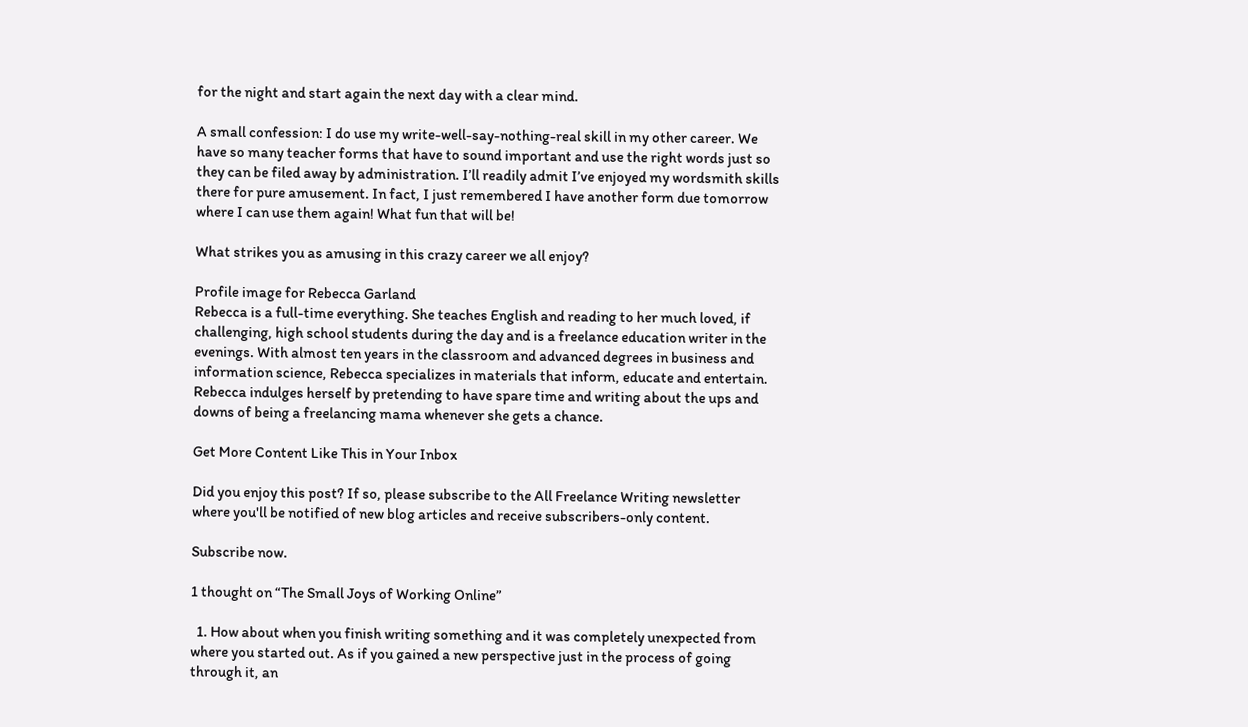for the night and start again the next day with a clear mind.

A small confession: I do use my write-well-say-nothing-real skill in my other career. We have so many teacher forms that have to sound important and use the right words just so they can be filed away by administration. I’ll readily admit I’ve enjoyed my wordsmith skills there for pure amusement. In fact, I just remembered I have another form due tomorrow where I can use them again! What fun that will be!

What strikes you as amusing in this crazy career we all enjoy?

Profile image for Rebecca Garland
Rebecca is a full-time everything. She teaches English and reading to her much loved, if challenging, high school students during the day and is a freelance education writer in the evenings. With almost ten years in the classroom and advanced degrees in business and information science, Rebecca specializes in materials that inform, educate and entertain. Rebecca indulges herself by pretending to have spare time and writing about the ups and downs of being a freelancing mama whenever she gets a chance.

Get More Content Like This in Your Inbox

Did you enjoy this post? If so, please subscribe to the All Freelance Writing newsletter where you'll be notified of new blog articles and receive subscribers-only content.

Subscribe now.

1 thought on “The Small Joys of Working Online”

  1. How about when you finish writing something and it was completely unexpected from where you started out. As if you gained a new perspective just in the process of going through it, an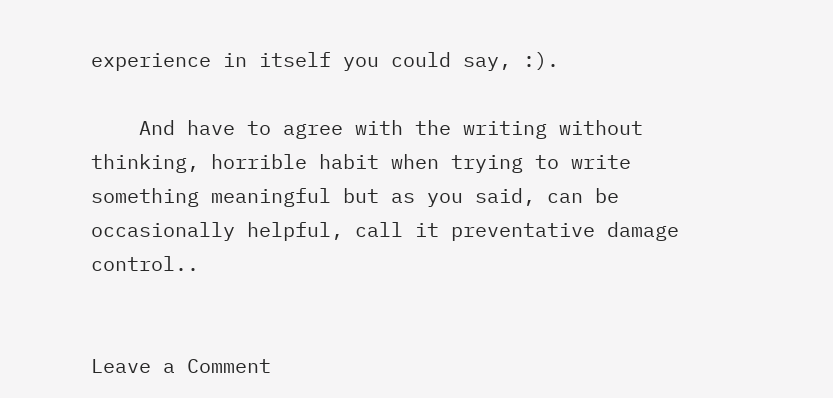experience in itself you could say, :).

    And have to agree with the writing without thinking, horrible habit when trying to write something meaningful but as you said, can be occasionally helpful, call it preventative damage control..


Leave a Comment